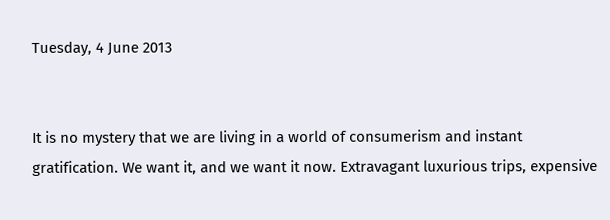Tuesday, 4 June 2013


It is no mystery that we are living in a world of consumerism and instant gratification. We want it, and we want it now. Extravagant luxurious trips, expensive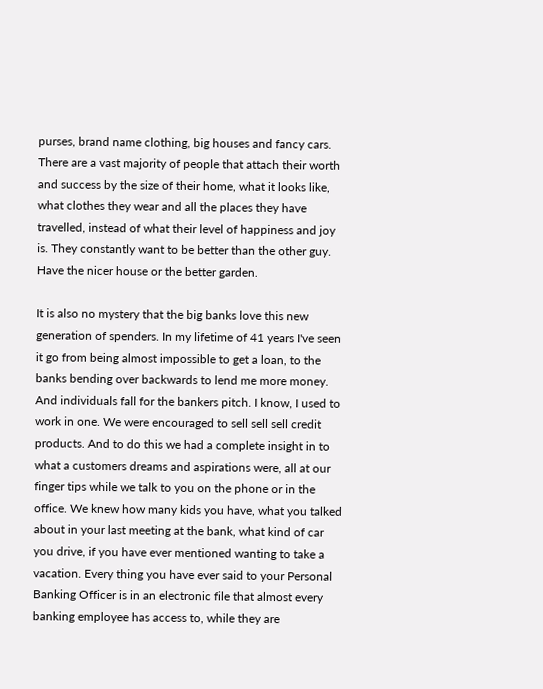purses, brand name clothing, big houses and fancy cars. There are a vast majority of people that attach their worth and success by the size of their home, what it looks like, what clothes they wear and all the places they have travelled, instead of what their level of happiness and joy is. They constantly want to be better than the other guy. Have the nicer house or the better garden.

It is also no mystery that the big banks love this new generation of spenders. In my lifetime of 41 years I've seen it go from being almost impossible to get a loan, to the banks bending over backwards to lend me more money. And individuals fall for the bankers pitch. I know, I used to work in one. We were encouraged to sell sell sell credit products. And to do this we had a complete insight in to what a customers dreams and aspirations were, all at our finger tips while we talk to you on the phone or in the office. We knew how many kids you have, what you talked about in your last meeting at the bank, what kind of car you drive, if you have ever mentioned wanting to take a vacation. Every thing you have ever said to your Personal Banking Officer is in an electronic file that almost every banking employee has access to, while they are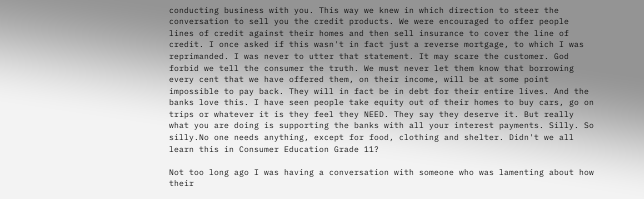conducting business with you. This way we knew in which direction to steer the conversation to sell you the credit products. We were encouraged to offer people lines of credit against their homes and then sell insurance to cover the line of credit. I once asked if this wasn't in fact just a reverse mortgage, to which I was reprimanded. I was never to utter that statement. It may scare the customer. God forbid we tell the consumer the truth. We must never let them know that borrowing every cent that we have offered them, on their income, will be at some point impossible to pay back. They will in fact be in debt for their entire lives. And the banks love this. I have seen people take equity out of their homes to buy cars, go on trips or whatever it is they feel they NEED. They say they deserve it. But really what you are doing is supporting the banks with all your interest payments. Silly. So silly.No one needs anything, except for food, clothing and shelter. Didn't we all learn this in Consumer Education Grade 11?

Not too long ago I was having a conversation with someone who was lamenting about how their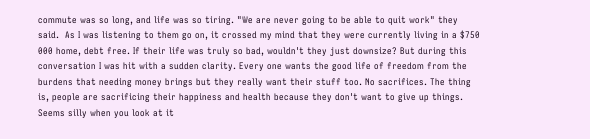commute was so long, and life was so tiring. "We are never going to be able to quit work" they said.  As I was listening to them go on, it crossed my mind that they were currently living in a $750 000 home, debt free. If their life was truly so bad, wouldn't they just downsize? But during this conversation I was hit with a sudden clarity. Every one wants the good life of freedom from the burdens that needing money brings but they really want their stuff too. No sacrifices. The thing is, people are sacrificing their happiness and health because they don't want to give up things. Seems silly when you look at it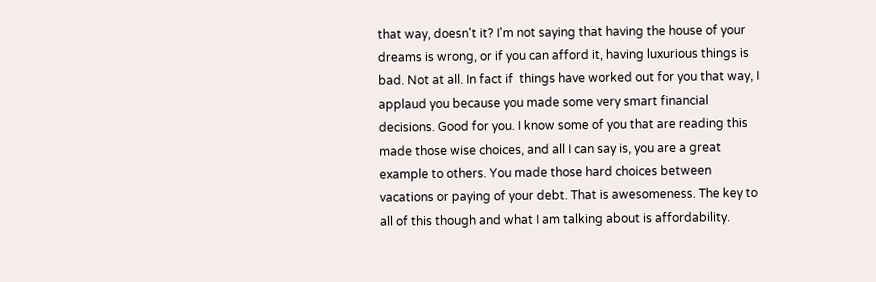that way, doesn't it? I'm not saying that having the house of your dreams is wrong, or if you can afford it, having luxurious things is bad. Not at all. In fact if  things have worked out for you that way, I applaud you because you made some very smart financial decisions. Good for you. I know some of you that are reading this made those wise choices, and all I can say is, you are a great example to others. You made those hard choices between vacations or paying of your debt. That is awesomeness. The key to all of this though and what I am talking about is affordability.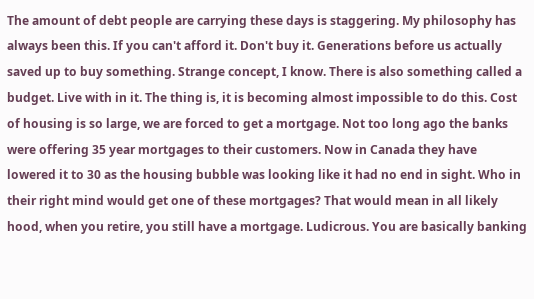The amount of debt people are carrying these days is staggering. My philosophy has always been this. If you can't afford it. Don't buy it. Generations before us actually saved up to buy something. Strange concept, I know. There is also something called a budget. Live with in it. The thing is, it is becoming almost impossible to do this. Cost of housing is so large, we are forced to get a mortgage. Not too long ago the banks were offering 35 year mortgages to their customers. Now in Canada they have lowered it to 30 as the housing bubble was looking like it had no end in sight. Who in their right mind would get one of these mortgages? That would mean in all likely hood, when you retire, you still have a mortgage. Ludicrous. You are basically banking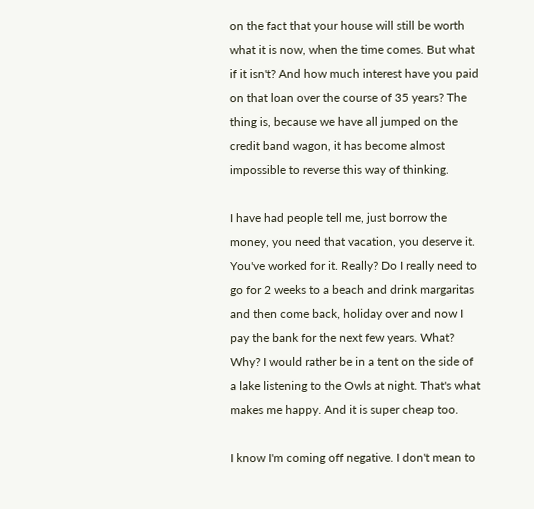on the fact that your house will still be worth what it is now, when the time comes. But what if it isn't? And how much interest have you paid on that loan over the course of 35 years? The thing is, because we have all jumped on the credit band wagon, it has become almost impossible to reverse this way of thinking.

I have had people tell me, just borrow the money, you need that vacation, you deserve it. You've worked for it. Really? Do I really need to go for 2 weeks to a beach and drink margaritas and then come back, holiday over and now I pay the bank for the next few years. What? Why? I would rather be in a tent on the side of a lake listening to the Owls at night. That's what makes me happy. And it is super cheap too.

I know I'm coming off negative. I don't mean to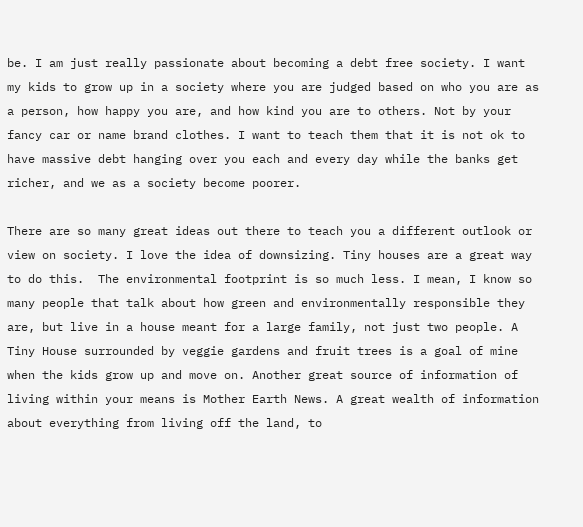be. I am just really passionate about becoming a debt free society. I want my kids to grow up in a society where you are judged based on who you are as a person, how happy you are, and how kind you are to others. Not by your fancy car or name brand clothes. I want to teach them that it is not ok to have massive debt hanging over you each and every day while the banks get richer, and we as a society become poorer.

There are so many great ideas out there to teach you a different outlook or view on society. I love the idea of downsizing. Tiny houses are a great way to do this.  The environmental footprint is so much less. I mean, I know so many people that talk about how green and environmentally responsible they are, but live in a house meant for a large family, not just two people. A Tiny House surrounded by veggie gardens and fruit trees is a goal of mine when the kids grow up and move on. Another great source of information of living within your means is Mother Earth News. A great wealth of information about everything from living off the land, to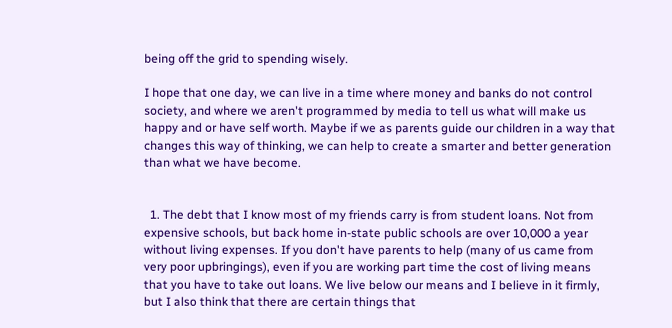being off the grid to spending wisely.

I hope that one day, we can live in a time where money and banks do not control society, and where we aren't programmed by media to tell us what will make us happy and or have self worth. Maybe if we as parents guide our children in a way that changes this way of thinking, we can help to create a smarter and better generation than what we have become.


  1. The debt that I know most of my friends carry is from student loans. Not from expensive schools, but back home in-state public schools are over 10,000 a year without living expenses. If you don't have parents to help (many of us came from very poor upbringings), even if you are working part time the cost of living means that you have to take out loans. We live below our means and I believe in it firmly, but I also think that there are certain things that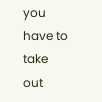you have to take out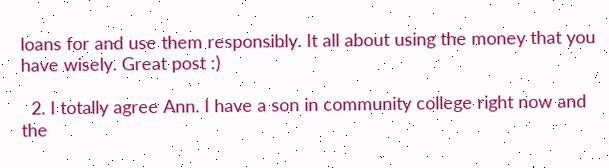loans for and use them responsibly. It all about using the money that you have wisely. Great post :)

  2. I totally agree Ann. I have a son in community college right now and the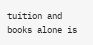tuition and books alone is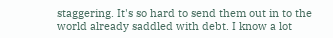staggering. It's so hard to send them out in to the world already saddled with debt. I know a lot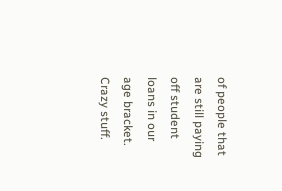of people that are still paying off student loans in our age bracket. Crazy stuff.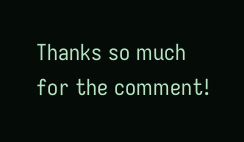Thanks so much for the comment!